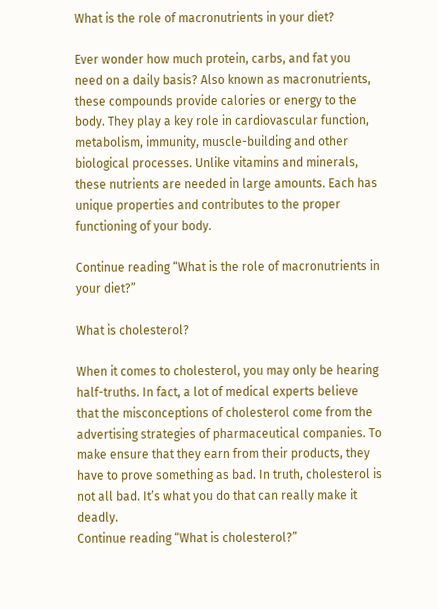What is the role of macronutrients in your diet?

Ever wonder how much protein, carbs, and fat you need on a daily basis? Also known as macronutrients, these compounds provide calories or energy to the body. They play a key role in cardiovascular function, metabolism, immunity, muscle-building and other biological processes. Unlike vitamins and minerals, these nutrients are needed in large amounts. Each has unique properties and contributes to the proper functioning of your body.

Continue reading “What is the role of macronutrients in your diet?”

What is cholesterol?

When it comes to cholesterol, you may only be hearing half-truths. In fact, a lot of medical experts believe that the misconceptions of cholesterol come from the advertising strategies of pharmaceutical companies. To make ensure that they earn from their products, they have to prove something as bad. In truth, cholesterol is not all bad. It’s what you do that can really make it deadly.
Continue reading “What is cholesterol?”